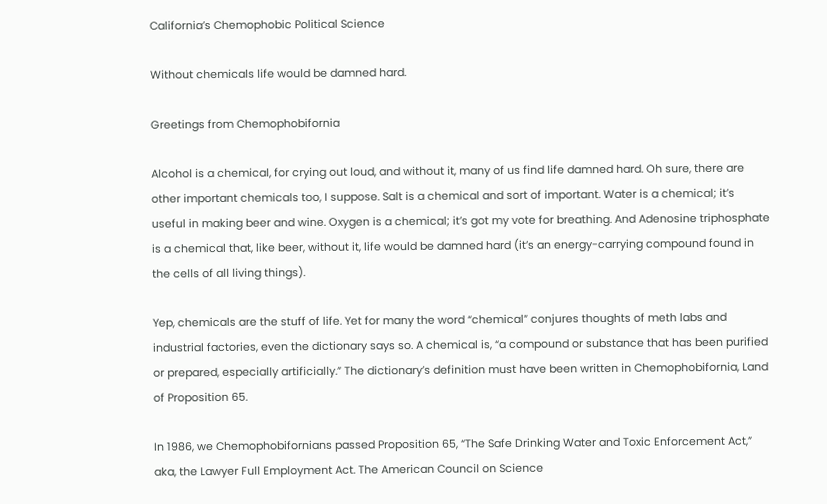California’s Chemophobic Political Science

Without chemicals life would be damned hard.

Greetings from Chemophobifornia

Alcohol is a chemical, for crying out loud, and without it, many of us find life damned hard. Oh sure, there are other important chemicals too, I suppose. Salt is a chemical and sort of important. Water is a chemical; it’s useful in making beer and wine. Oxygen is a chemical; it’s got my vote for breathing. And Adenosine triphosphate is a chemical that, like beer, without it, life would be damned hard (it’s an energy-carrying compound found in the cells of all living things).

Yep, chemicals are the stuff of life. Yet for many the word “chemical” conjures thoughts of meth labs and industrial factories, even the dictionary says so. A chemical is, “a compound or substance that has been purified or prepared, especially artificially.” The dictionary’s definition must have been written in Chemophobifornia, Land of Proposition 65.

In 1986, we Chemophobifornians passed Proposition 65, “The Safe Drinking Water and Toxic Enforcement Act,” aka, the Lawyer Full Employment Act. The American Council on Science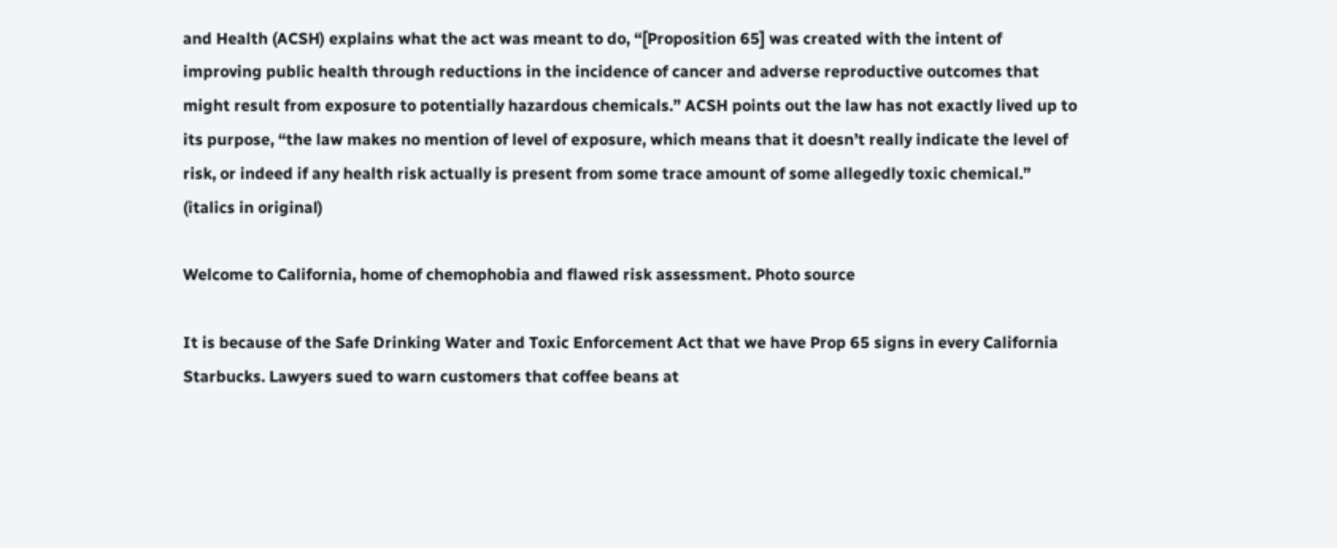and Health (ACSH) explains what the act was meant to do, “[Proposition 65] was created with the intent of improving public health through reductions in the incidence of cancer and adverse reproductive outcomes that might result from exposure to potentially hazardous chemicals.” ACSH points out the law has not exactly lived up to its purpose, “the law makes no mention of level of exposure, which means that it doesn’t really indicate the level of risk, or indeed if any health risk actually is present from some trace amount of some allegedly toxic chemical.” (italics in original)

Welcome to California, home of chemophobia and flawed risk assessment. Photo source

It is because of the Safe Drinking Water and Toxic Enforcement Act that we have Prop 65 signs in every California Starbucks. Lawyers sued to warn customers that coffee beans at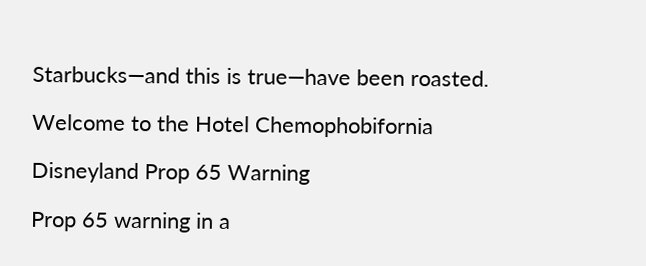Starbucks—and this is true—have been roasted.

Welcome to the Hotel Chemophobifornia

Disneyland Prop 65 Warning

Prop 65 warning in a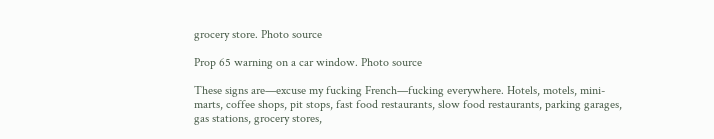grocery store. Photo source

Prop 65 warning on a car window. Photo source

These signs are—excuse my fucking French—fucking everywhere. Hotels, motels, mini-marts, coffee shops, pit stops, fast food restaurants, slow food restaurants, parking garages, gas stations, grocery stores,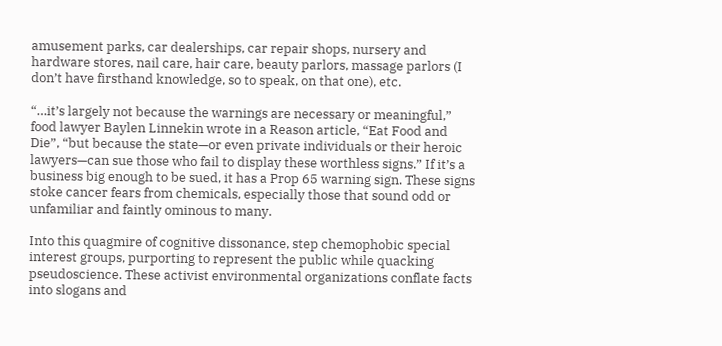amusement parks, car dealerships, car repair shops, nursery and hardware stores, nail care, hair care, beauty parlors, massage parlors (I don’t have firsthand knowledge, so to speak, on that one), etc.

“…it’s largely not because the warnings are necessary or meaningful,” food lawyer Baylen Linnekin wrote in a Reason article, “Eat Food and Die”, “but because the state—or even private individuals or their heroic lawyers—can sue those who fail to display these worthless signs.” If it’s a business big enough to be sued, it has a Prop 65 warning sign. These signs stoke cancer fears from chemicals, especially those that sound odd or unfamiliar and faintly ominous to many.

Into this quagmire of cognitive dissonance, step chemophobic special interest groups, purporting to represent the public while quacking pseudoscience. These activist environmental organizations conflate facts into slogans and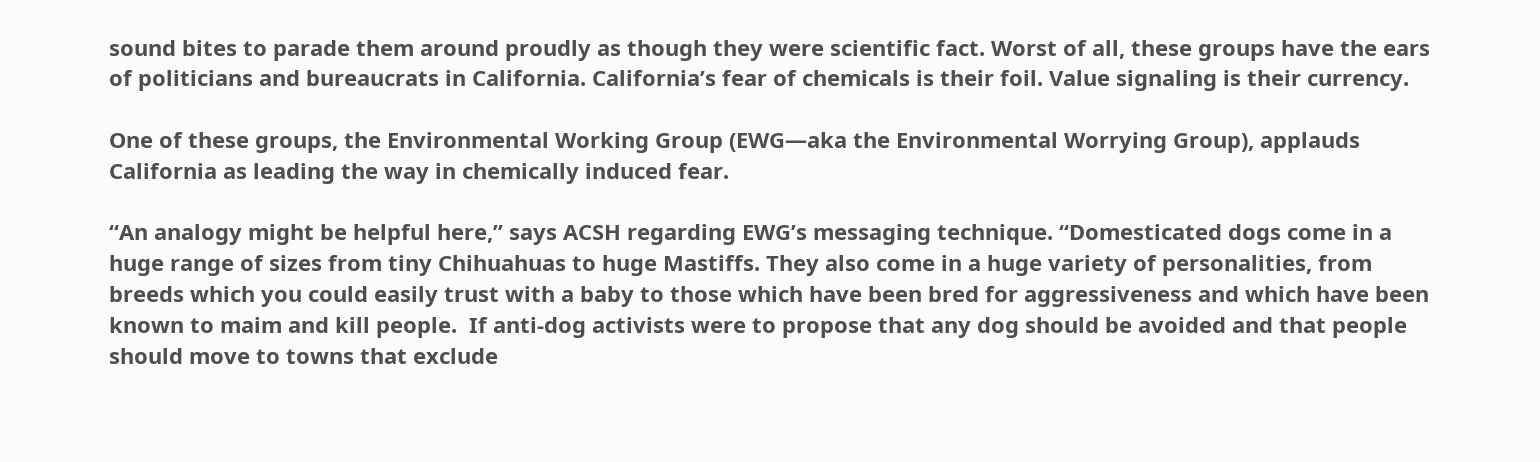sound bites to parade them around proudly as though they were scientific fact. Worst of all, these groups have the ears of politicians and bureaucrats in California. California’s fear of chemicals is their foil. Value signaling is their currency.

One of these groups, the Environmental Working Group (EWG—aka the Environmental Worrying Group), applauds California as leading the way in chemically induced fear.

“An analogy might be helpful here,” says ACSH regarding EWG’s messaging technique. “Domesticated dogs come in a huge range of sizes from tiny Chihuahuas to huge Mastiffs. They also come in a huge variety of personalities, from breeds which you could easily trust with a baby to those which have been bred for aggressiveness and which have been known to maim and kill people.  If anti-dog activists were to propose that any dog should be avoided and that people should move to towns that exclude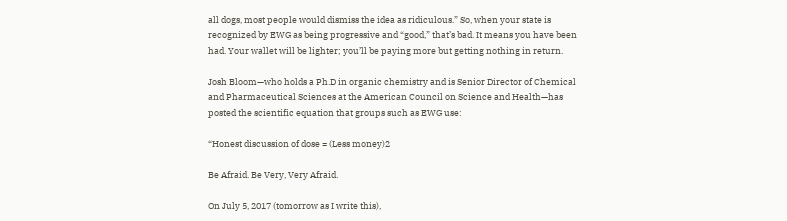all dogs, most people would dismiss the idea as ridiculous.” So, when your state is recognized by EWG as being progressive and “good,” that’s bad. It means you have been had. Your wallet will be lighter; you’ll be paying more but getting nothing in return.

Josh Bloom—who holds a Ph.D in organic chemistry and is Senior Director of Chemical and Pharmaceutical Sciences at the American Council on Science and Health—has posted the scientific equation that groups such as EWG use:

“Honest discussion of dose = (Less money)2

Be Afraid. Be Very, Very Afraid.

On July 5, 2017 (tomorrow as I write this),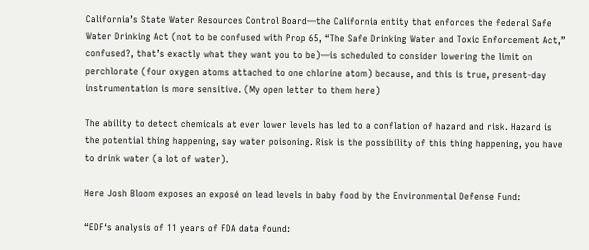California’s State Water Resources Control Board—the California entity that enforces the federal Safe Water Drinking Act (not to be confused with Prop 65, “The Safe Drinking Water and Toxic Enforcement Act,” confused?, that’s exactly what they want you to be)—is scheduled to consider lowering the limit on perchlorate (four oxygen atoms attached to one chlorine atom) because, and this is true, present-day instrumentation is more sensitive. (My open letter to them here)

The ability to detect chemicals at ever lower levels has led to a conflation of hazard and risk. Hazard is the potential thing happening, say water poisoning. Risk is the possibility of this thing happening, you have to drink water (a lot of water).

Here Josh Bloom exposes an exposé on lead levels in baby food by the Environmental Defense Fund:

“EDF‘s analysis of 11 years of FDA data found: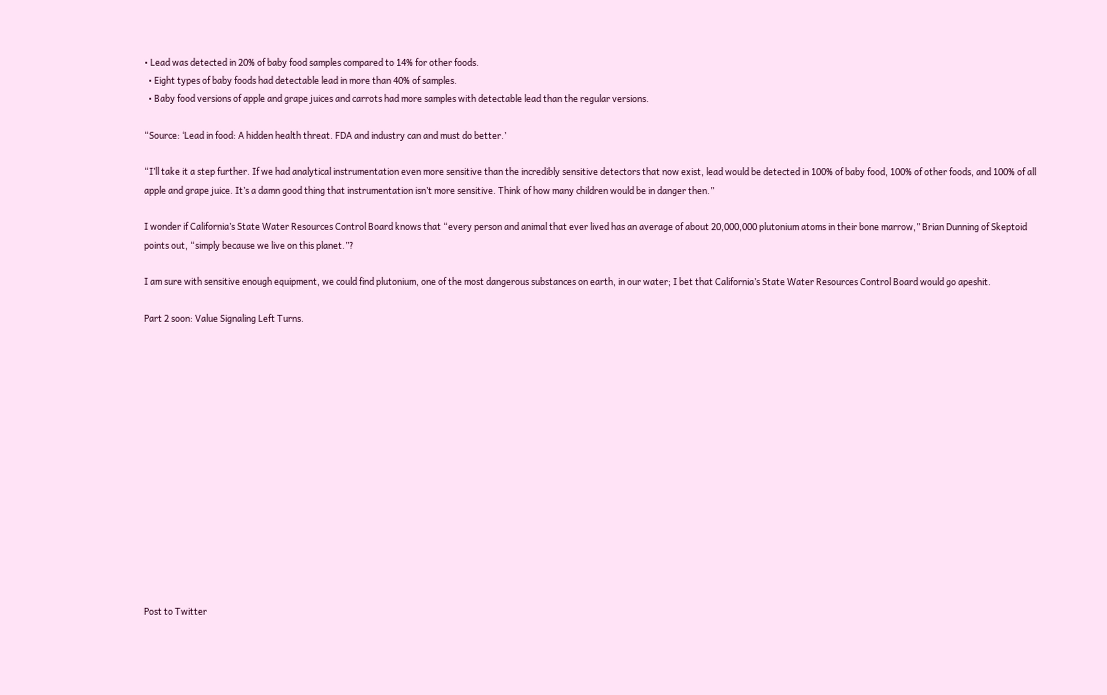• Lead was detected in 20% of baby food samples compared to 14% for other foods.
  • Eight types of baby foods had detectable lead in more than 40% of samples.
  • Baby food versions of apple and grape juices and carrots had more samples with detectable lead than the regular versions.

“Source: ‘Lead in food: A hidden health threat. FDA and industry can and must do better.’

“I’ll take it a step further. If we had analytical instrumentation even more sensitive than the incredibly sensitive detectors that now exist, lead would be detected in 100% of baby food, 100% of other foods, and 100% of all apple and grape juice. It’s a damn good thing that instrumentation isn’t more sensitive. Think of how many children would be in danger then.”

I wonder if California’s State Water Resources Control Board knows that “every person and animal that ever lived has an average of about 20,000,000 plutonium atoms in their bone marrow,” Brian Dunning of Skeptoid points out, “simply because we live on this planet.”?

I am sure with sensitive enough equipment, we could find plutonium, one of the most dangerous substances on earth, in our water; I bet that California’s State Water Resources Control Board would go apeshit.

Part 2 soon: Value Signaling Left Turns.















Post to Twitter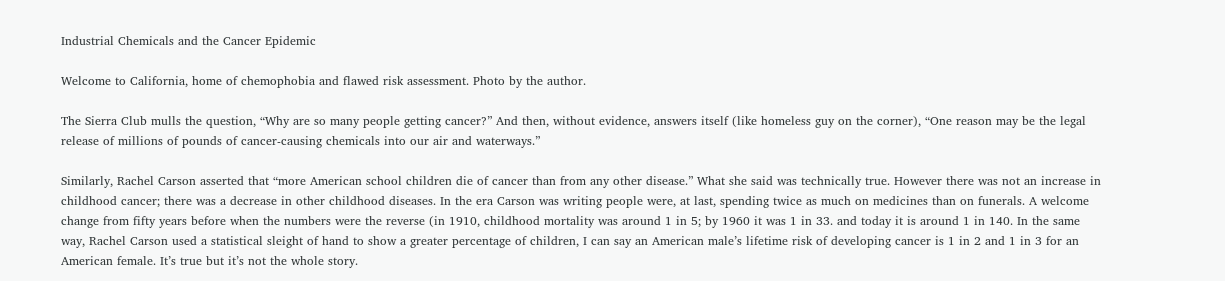Industrial Chemicals and the Cancer Epidemic

Welcome to California, home of chemophobia and flawed risk assessment. Photo by the author.

The Sierra Club mulls the question, “Why are so many people getting cancer?” And then, without evidence, answers itself (like homeless guy on the corner), “One reason may be the legal release of millions of pounds of cancer-causing chemicals into our air and waterways.”

Similarly, Rachel Carson asserted that “more American school children die of cancer than from any other disease.” What she said was technically true. However there was not an increase in childhood cancer; there was a decrease in other childhood diseases. In the era Carson was writing people were, at last, spending twice as much on medicines than on funerals. A welcome change from fifty years before when the numbers were the reverse (in 1910, childhood mortality was around 1 in 5; by 1960 it was 1 in 33. and today it is around 1 in 140. In the same way, Rachel Carson used a statistical sleight of hand to show a greater percentage of children, I can say an American male’s lifetime risk of developing cancer is 1 in 2 and 1 in 3 for an American female. It’s true but it’s not the whole story.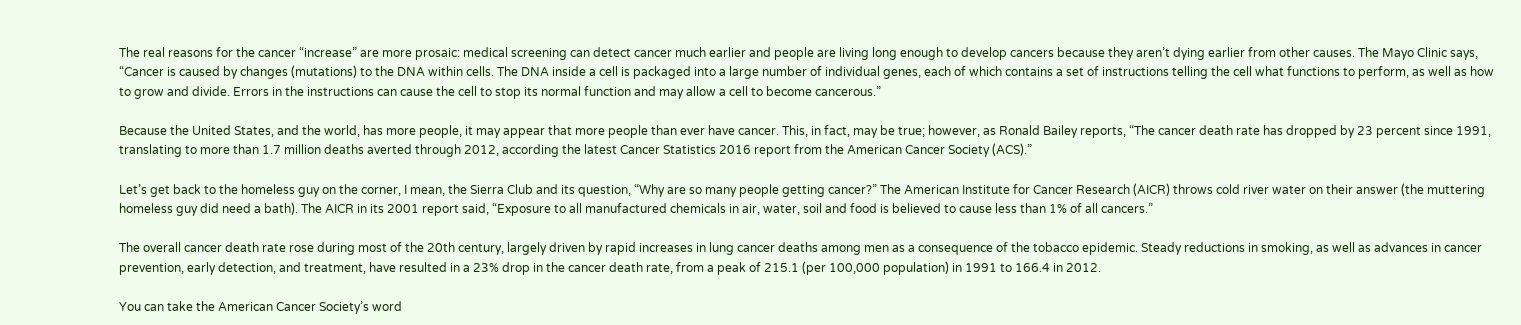The real reasons for the cancer “increase” are more prosaic: medical screening can detect cancer much earlier and people are living long enough to develop cancers because they aren’t dying earlier from other causes. The Mayo Clinic says, “Cancer is caused by changes (mutations) to the DNA within cells. The DNA inside a cell is packaged into a large number of individual genes, each of which contains a set of instructions telling the cell what functions to perform, as well as how to grow and divide. Errors in the instructions can cause the cell to stop its normal function and may allow a cell to become cancerous.”

Because the United States, and the world, has more people, it may appear that more people than ever have cancer. This, in fact, may be true; however, as Ronald Bailey reports, “The cancer death rate has dropped by 23 percent since 1991, translating to more than 1.7 million deaths averted through 2012, according the latest Cancer Statistics 2016 report from the American Cancer Society (ACS).”

Let’s get back to the homeless guy on the corner, I mean, the Sierra Club and its question, “Why are so many people getting cancer?” The American Institute for Cancer Research (AICR) throws cold river water on their answer (the muttering homeless guy did need a bath). The AICR in its 2001 report said, “Exposure to all manufactured chemicals in air, water, soil and food is believed to cause less than 1% of all cancers.”

The overall cancer death rate rose during most of the 20th century, largely driven by rapid increases in lung cancer deaths among men as a consequence of the tobacco epidemic. Steady reductions in smoking, as well as advances in cancer prevention, early detection, and treatment, have resulted in a 23% drop in the cancer death rate, from a peak of 215.1 (per 100,000 population) in 1991 to 166.4 in 2012.

You can take the American Cancer Society’s word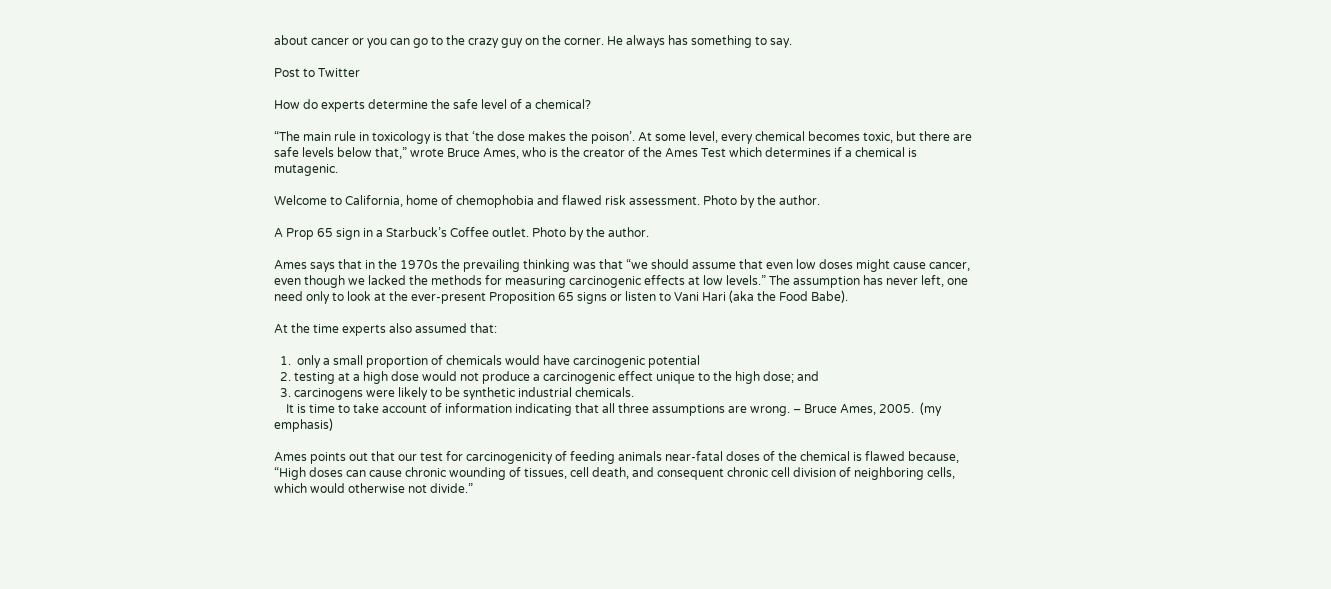about cancer or you can go to the crazy guy on the corner. He always has something to say.

Post to Twitter

How do experts determine the safe level of a chemical?

“The main rule in toxicology is that ‘the dose makes the poison’. At some level, every chemical becomes toxic, but there are safe levels below that,” wrote Bruce Ames, who is the creator of the Ames Test which determines if a chemical is mutagenic.

Welcome to California, home of chemophobia and flawed risk assessment. Photo by the author.

A Prop 65 sign in a Starbuck’s Coffee outlet. Photo by the author.

Ames says that in the 1970s the prevailing thinking was that “we should assume that even low doses might cause cancer, even though we lacked the methods for measuring carcinogenic effects at low levels.” The assumption has never left, one need only to look at the ever-present Proposition 65 signs or listen to Vani Hari (aka the Food Babe).

At the time experts also assumed that:

  1.  only a small proportion of chemicals would have carcinogenic potential
  2. testing at a high dose would not produce a carcinogenic effect unique to the high dose; and
  3. carcinogens were likely to be synthetic industrial chemicals.
    It is time to take account of information indicating that all three assumptions are wrong. – Bruce Ames, 2005.  (my emphasis)

Ames points out that our test for carcinogenicity of feeding animals near-fatal doses of the chemical is flawed because, “High doses can cause chronic wounding of tissues, cell death, and consequent chronic cell division of neighboring cells, which would otherwise not divide.”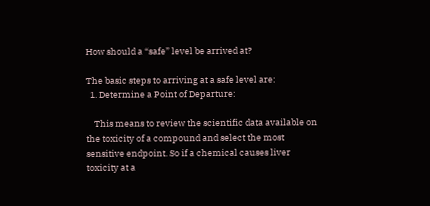How should a “safe” level be arrived at?

The basic steps to arriving at a safe level are:
  1. Determine a Point of Departure:

    This means to review the scientific data available on the toxicity of a compound and select the most sensitive endpoint. So if a chemical causes liver toxicity at a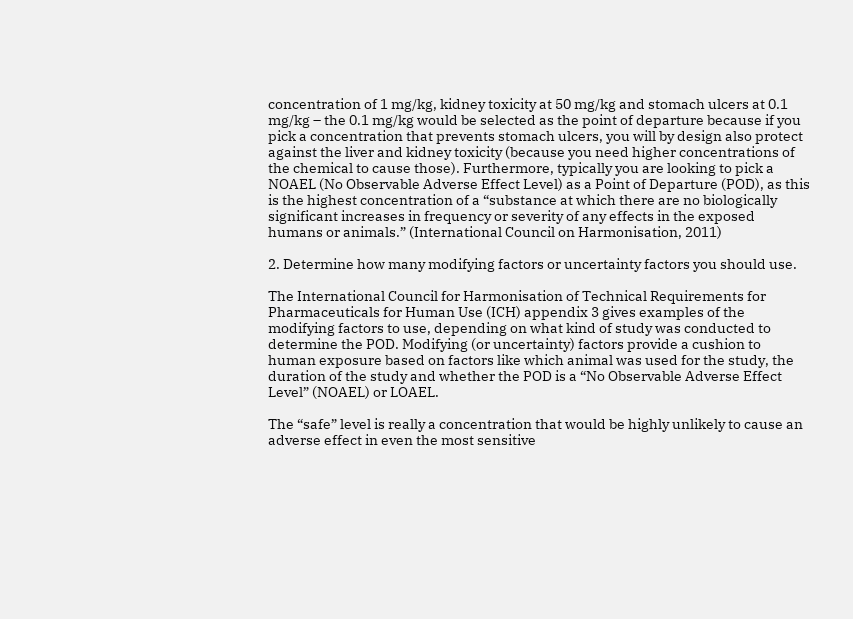concentration of 1 mg/kg, kidney toxicity at 50 mg/kg and stomach ulcers at 0.1 mg/kg – the 0.1 mg/kg would be selected as the point of departure because if you pick a concentration that prevents stomach ulcers, you will by design also protect against the liver and kidney toxicity (because you need higher concentrations of the chemical to cause those). Furthermore, typically you are looking to pick a NOAEL (No Observable Adverse Effect Level) as a Point of Departure (POD), as this is the highest concentration of a “substance at which there are no biologically significant increases in frequency or severity of any effects in the exposed humans or animals.” (International Council on Harmonisation, 2011)

2. Determine how many modifying factors or uncertainty factors you should use.

The International Council for Harmonisation of Technical Requirements for Pharmaceuticals for Human Use (ICH) appendix 3 gives examples of the modifying factors to use, depending on what kind of study was conducted to determine the POD. Modifying (or uncertainty) factors provide a cushion to human exposure based on factors like which animal was used for the study, the duration of the study and whether the POD is a “No Observable Adverse Effect Level” (NOAEL) or LOAEL.

The “safe” level is really a concentration that would be highly unlikely to cause an adverse effect in even the most sensitive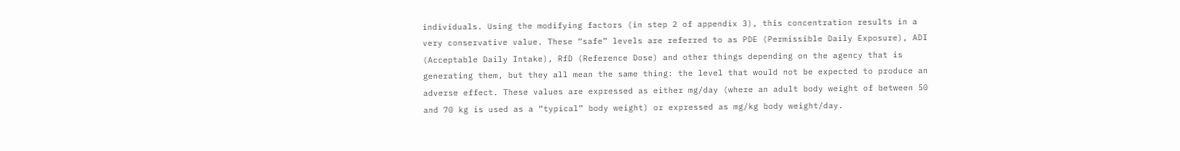individuals. Using the modifying factors (in step 2 of appendix 3), this concentration results in a very conservative value. These “safe” levels are referred to as PDE (Permissible Daily Exposure), ADI (Acceptable Daily Intake), RfD (Reference Dose) and other things depending on the agency that is generating them, but they all mean the same thing: the level that would not be expected to produce an adverse effect. These values are expressed as either mg/day (where an adult body weight of between 50 and 70 kg is used as a “typical” body weight) or expressed as mg/kg body weight/day.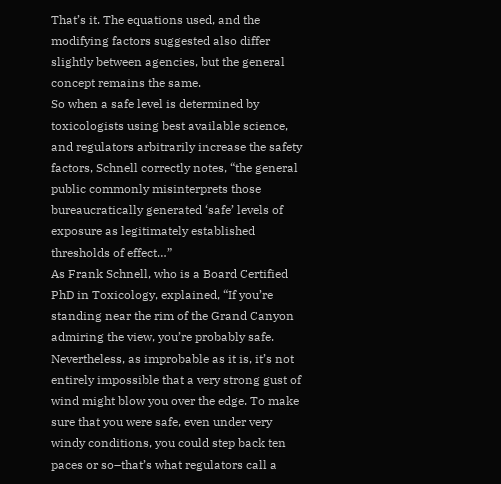That’s it. The equations used, and the modifying factors suggested also differ slightly between agencies, but the general concept remains the same.
So when a safe level is determined by toxicologists using best available science, and regulators arbitrarily increase the safety factors, Schnell correctly notes, “the general public commonly misinterprets those bureaucratically generated ‘safe’ levels of exposure as legitimately established thresholds of effect…”
As Frank Schnell, who is a Board Certified PhD in Toxicology, explained, “If you’re standing near the rim of the Grand Canyon admiring the view, you’re probably safe. Nevertheless, as improbable as it is, it’s not entirely impossible that a very strong gust of wind might blow you over the edge. To make sure that you were safe, even under very windy conditions, you could step back ten paces or so–that’s what regulators call a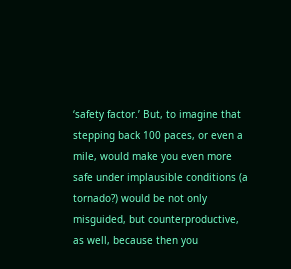‘safety factor.’ But, to imagine that stepping back 100 paces, or even a mile, would make you even more safe under implausible conditions (a tornado?) would be not only misguided, but counterproductive, as well, because then you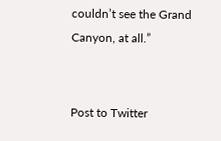couldn’t see the Grand Canyon, at all.”


Post to Twitter